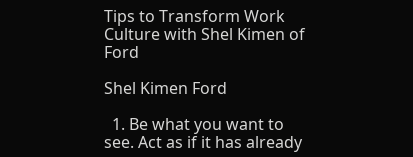Tips to Transform Work Culture with Shel Kimen of Ford

Shel Kimen Ford

  1. Be what you want to see. Act as if it has already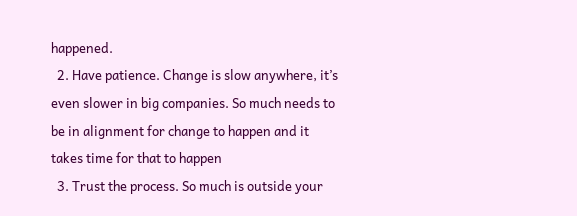happened.
  2. Have patience. Change is slow anywhere, it’s even slower in big companies. So much needs to be in alignment for change to happen and it takes time for that to happen
  3. Trust the process. So much is outside your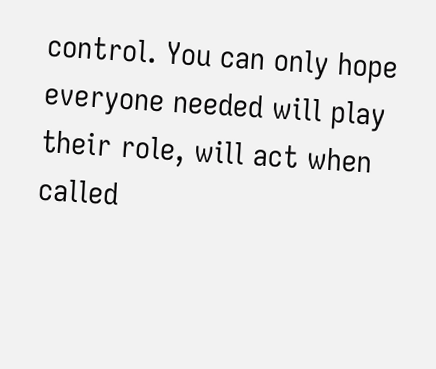control. You can only hope everyone needed will play their role, will act when called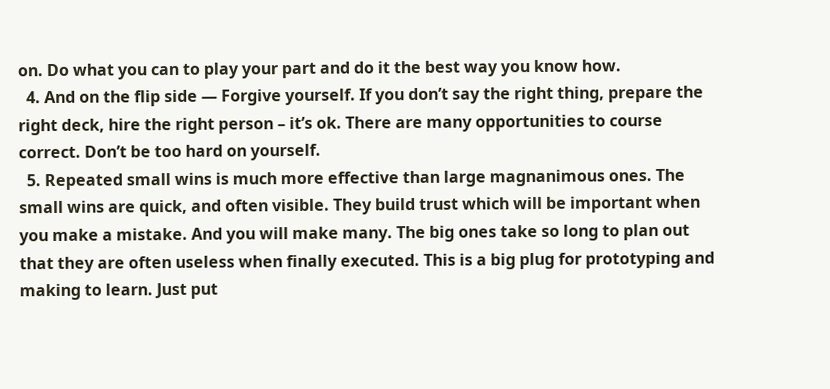on. Do what you can to play your part and do it the best way you know how.
  4. And on the flip side — Forgive yourself. If you don’t say the right thing, prepare the right deck, hire the right person – it’s ok. There are many opportunities to course correct. Don’t be too hard on yourself.
  5. Repeated small wins is much more effective than large magnanimous ones. The small wins are quick, and often visible. They build trust which will be important when you make a mistake. And you will make many. The big ones take so long to plan out that they are often useless when finally executed. This is a big plug for prototyping and making to learn. Just put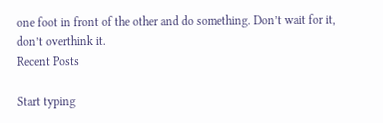one foot in front of the other and do something. Don’t wait for it, don’t overthink it.
Recent Posts

Start typing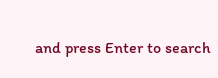and press Enter to search